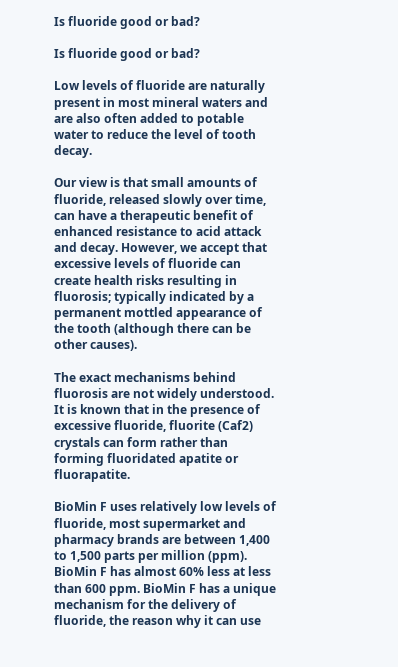Is fluoride good or bad?

Is fluoride good or bad?

Low levels of fluoride are naturally present in most mineral waters and are also often added to potable water to reduce the level of tooth decay.

Our view is that small amounts of fluoride, released slowly over time, can have a therapeutic benefit of enhanced resistance to acid attack and decay. However, we accept that excessive levels of fluoride can create health risks resulting in fluorosis; typically indicated by a permanent mottled appearance of the tooth (although there can be other causes).

The exact mechanisms behind fluorosis are not widely understood. It is known that in the presence of excessive fluoride, fluorite (Caf2) crystals can form rather than forming fluoridated apatite or fluorapatite.

BioMin F uses relatively low levels of fluoride, most supermarket and pharmacy brands are between 1,400 to 1,500 parts per million (ppm). BioMin F has almost 60% less at less than 600 ppm. BioMin F has a unique mechanism for the delivery of fluoride, the reason why it can use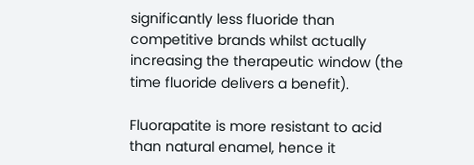significantly less fluoride than competitive brands whilst actually increasing the therapeutic window (the time fluoride delivers a benefit).

Fluorapatite is more resistant to acid than natural enamel, hence it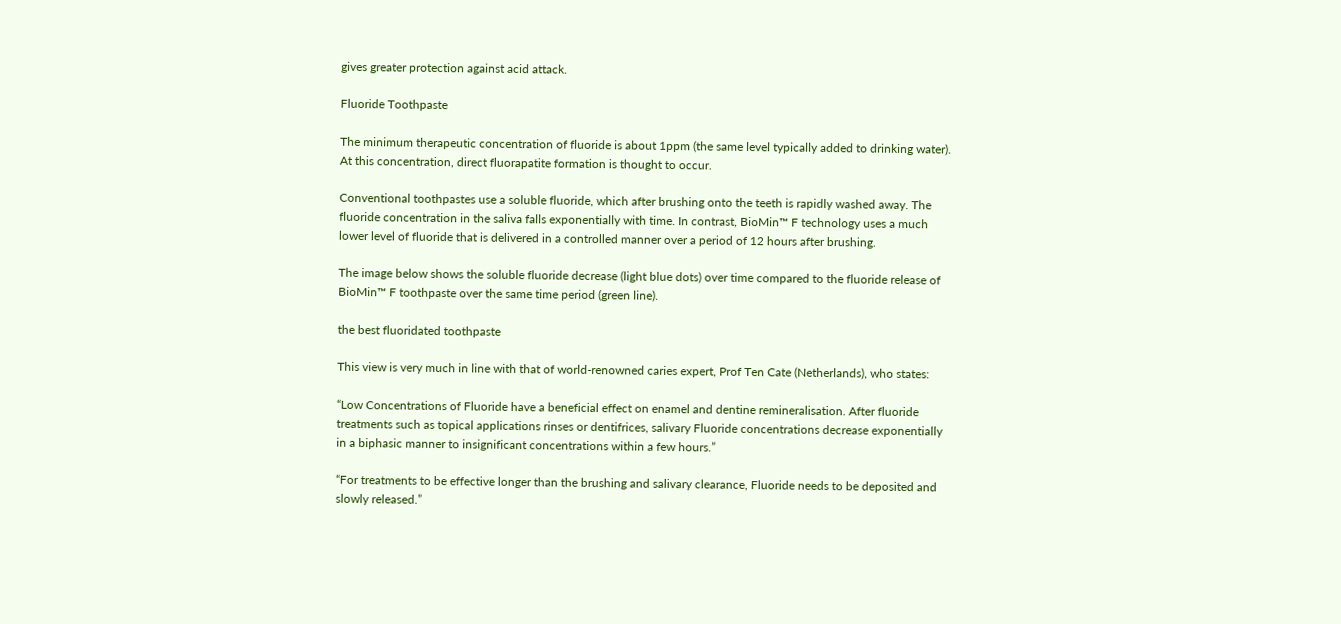gives greater protection against acid attack.

Fluoride Toothpaste

The minimum therapeutic concentration of fluoride is about 1ppm (the same level typically added to drinking water). At this concentration, direct fluorapatite formation is thought to occur.

Conventional toothpastes use a soluble fluoride, which after brushing onto the teeth is rapidly washed away. The fluoride concentration in the saliva falls exponentially with time. In contrast, BioMin™ F technology uses a much lower level of fluoride that is delivered in a controlled manner over a period of 12 hours after brushing.

The image below shows the soluble fluoride decrease (light blue dots) over time compared to the fluoride release of BioMin™ F toothpaste over the same time period (green line).

the best fluoridated toothpaste

This view is very much in line with that of world-renowned caries expert, Prof Ten Cate (Netherlands), who states:

“Low Concentrations of Fluoride have a beneficial effect on enamel and dentine remineralisation. After fluoride treatments such as topical applications rinses or dentifrices, salivary Fluoride concentrations decrease exponentially in a biphasic manner to insignificant concentrations within a few hours.”

“For treatments to be effective longer than the brushing and salivary clearance, Fluoride needs to be deposited and slowly released.”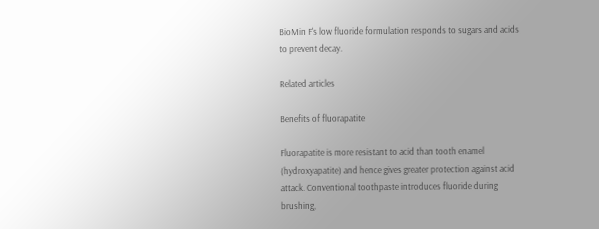BioMin F's low fluoride formulation responds to sugars and acids to prevent decay.

Related articles

Benefits of fluorapatite

Fluorapatite is more resistant to acid than tooth enamel (hydroxyapatite) and hence gives greater protection against acid attack. Conventional toothpaste introduces fluoride during brushing,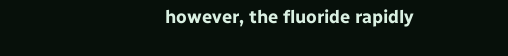however, the fluoride rapidly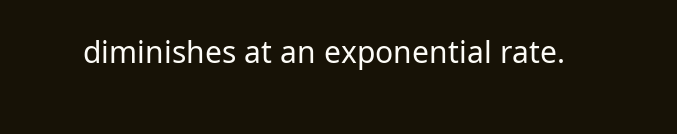diminishes at an exponential rate.